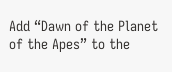Add “Dawn of the Planet of the Apes” to the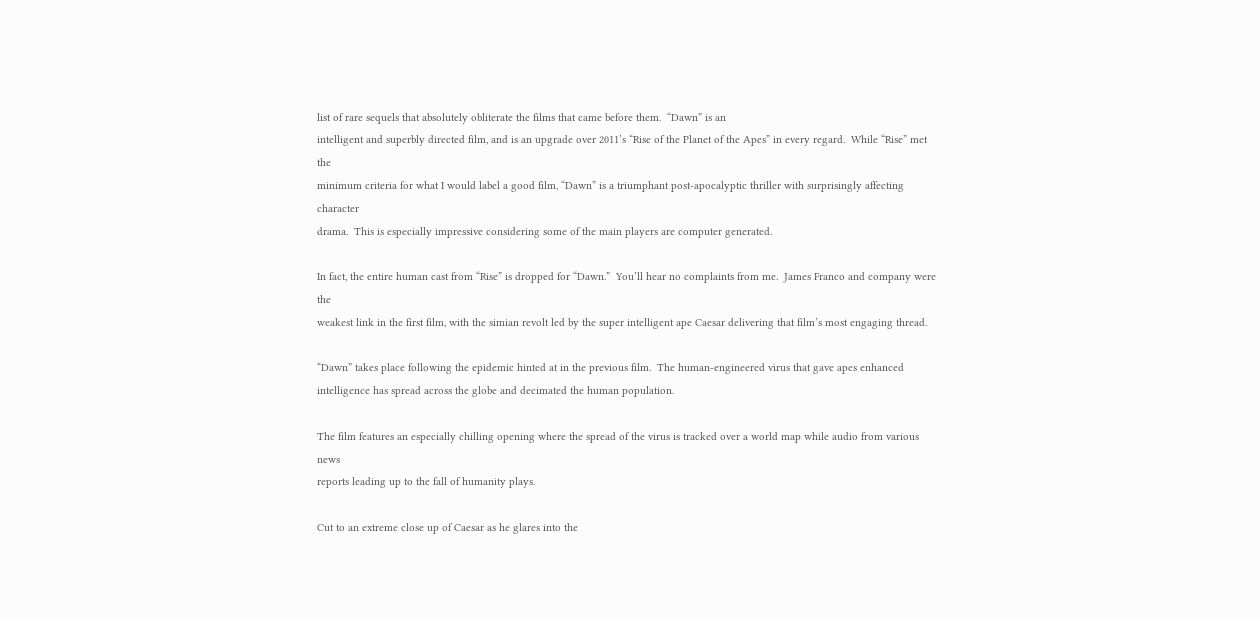list of rare sequels that absolutely obliterate the films that came before them.  “Dawn” is an
intelligent and superbly directed film, and is an upgrade over 2011’s “Rise of the Planet of the Apes” in every regard.  While “Rise” met the
minimum criteria for what I would label a good film, “Dawn” is a triumphant post-apocalyptic thriller with surprisingly affecting character
drama.  This is especially impressive considering some of the main players are computer generated.

In fact, the entire human cast from “Rise” is dropped for “Dawn.”  You’ll hear no complaints from me.  James Franco and company were the
weakest link in the first film, with the simian revolt led by the super intelligent ape Caesar delivering that film’s most engaging thread.

“Dawn” takes place following the epidemic hinted at in the previous film.  The human-engineered virus that gave apes enhanced
intelligence has spread across the globe and decimated the human population.

The film features an especially chilling opening where the spread of the virus is tracked over a world map while audio from various news
reports leading up to the fall of humanity plays.

Cut to an extreme close up of Caesar as he glares into the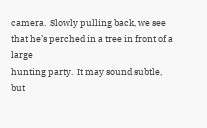camera.  Slowly pulling back, we see that he’s perched in a tree in front of a large
hunting party.  It may sound subtle, but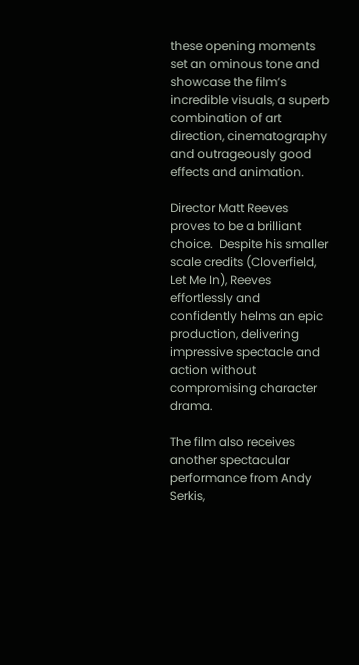these opening moments set an ominous tone and showcase the film’s incredible visuals, a superb
combination of art direction, cinematography and outrageously good effects and animation.

Director Matt Reeves proves to be a brilliant choice.  Despite his smaller scale credits (Cloverfield, Let Me In), Reeves effortlessly and
confidently helms an epic production, delivering impressive spectacle and action without compromising character drama.

The film also receives another spectacular performance from Andy Serkis,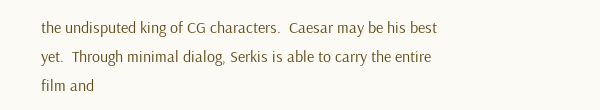the undisputed king of CG characters.  Caesar may be his best
yet.  Through minimal dialog, Serkis is able to carry the entire film and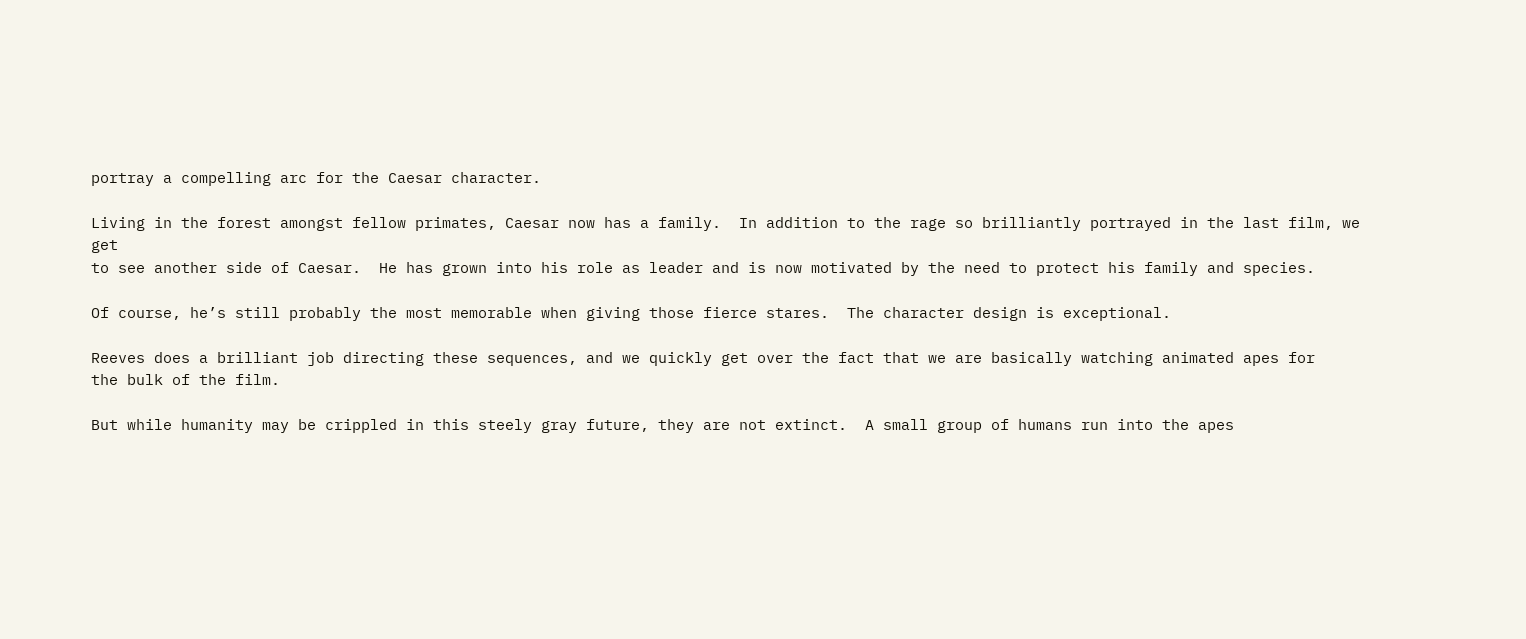portray a compelling arc for the Caesar character.

Living in the forest amongst fellow primates, Caesar now has a family.  In addition to the rage so brilliantly portrayed in the last film, we get
to see another side of Caesar.  He has grown into his role as leader and is now motivated by the need to protect his family and species.

Of course, he’s still probably the most memorable when giving those fierce stares.  The character design is exceptional.

Reeves does a brilliant job directing these sequences, and we quickly get over the fact that we are basically watching animated apes for
the bulk of the film.

But while humanity may be crippled in this steely gray future, they are not extinct.  A small group of humans run into the apes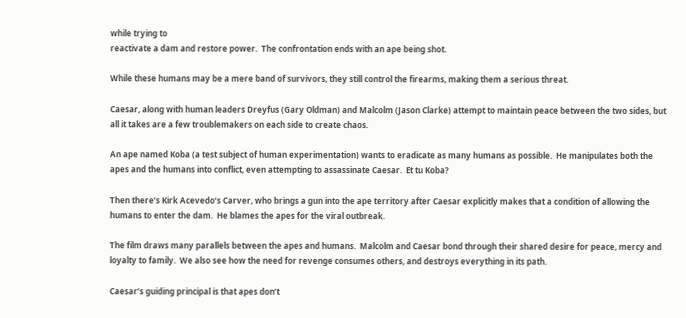while trying to
reactivate a dam and restore power.  The confrontation ends with an ape being shot.

While these humans may be a mere band of survivors, they still control the firearms, making them a serious threat.

Caesar, along with human leaders Dreyfus (Gary Oldman) and Malcolm (Jason Clarke) attempt to maintain peace between the two sides, but
all it takes are a few troublemakers on each side to create chaos.

An ape named Koba (a test subject of human experimentation) wants to eradicate as many humans as possible.  He manipulates both the
apes and the humans into conflict, even attempting to assassinate Caesar.  Et tu Koba?

Then there’s Kirk Acevedo’s Carver, who brings a gun into the ape territory after Caesar explicitly makes that a condition of allowing the
humans to enter the dam.  He blames the apes for the viral outbreak.

The film draws many parallels between the apes and humans.  Malcolm and Caesar bond through their shared desire for peace, mercy and
loyalty to family.  We also see how the need for revenge consumes others, and destroys everything in its path.

Caesar’s guiding principal is that apes don’t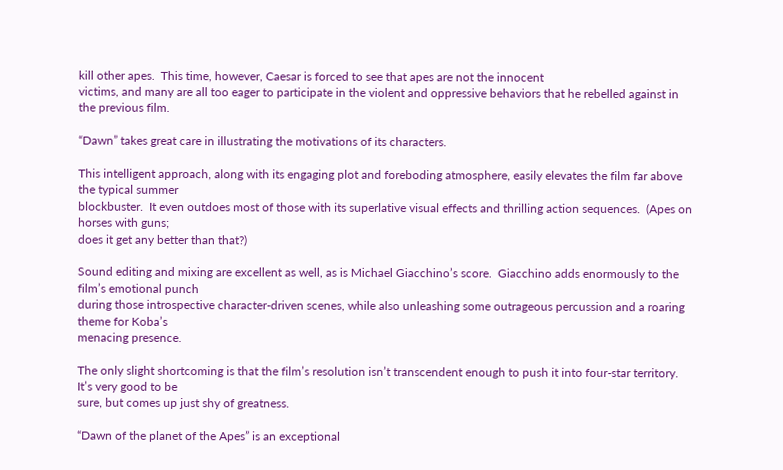kill other apes.  This time, however, Caesar is forced to see that apes are not the innocent
victims, and many are all too eager to participate in the violent and oppressive behaviors that he rebelled against in the previous film.

“Dawn” takes great care in illustrating the motivations of its characters.

This intelligent approach, along with its engaging plot and foreboding atmosphere, easily elevates the film far above the typical summer
blockbuster.  It even outdoes most of those with its superlative visual effects and thrilling action sequences.  (Apes on horses with guns;
does it get any better than that?)

Sound editing and mixing are excellent as well, as is Michael Giacchino’s score.  Giacchino adds enormously to the film’s emotional punch
during those introspective character-driven scenes, while also unleashing some outrageous percussion and a roaring theme for Koba’s
menacing presence.

The only slight shortcoming is that the film’s resolution isn’t transcendent enough to push it into four-star territory.  It’s very good to be
sure, but comes up just shy of greatness.

“Dawn of the planet of the Apes” is an exceptional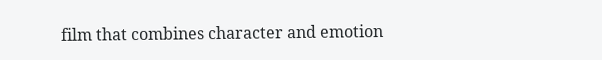film that combines character and emotion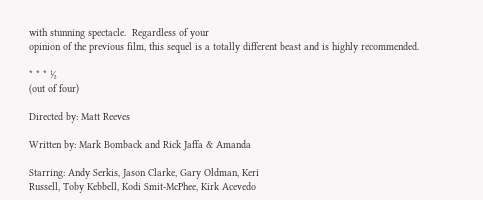with stunning spectacle.  Regardless of your
opinion of the previous film, this sequel is a totally different beast and is highly recommended.

* * * ½
(out of four)

Directed by: Matt Reeves

Written by: Mark Bomback and Rick Jaffa & Amanda

Starring: Andy Serkis, Jason Clarke, Gary Oldman, Keri
Russell, Toby Kebbell, Kodi Smit-McPhee, Kirk Acevedo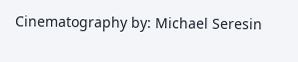Cinematography by: Michael Seresin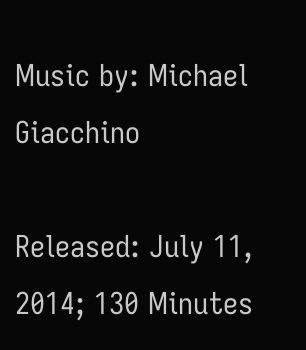Music by: Michael Giacchino

Released: July 11, 2014; 130 Minutes